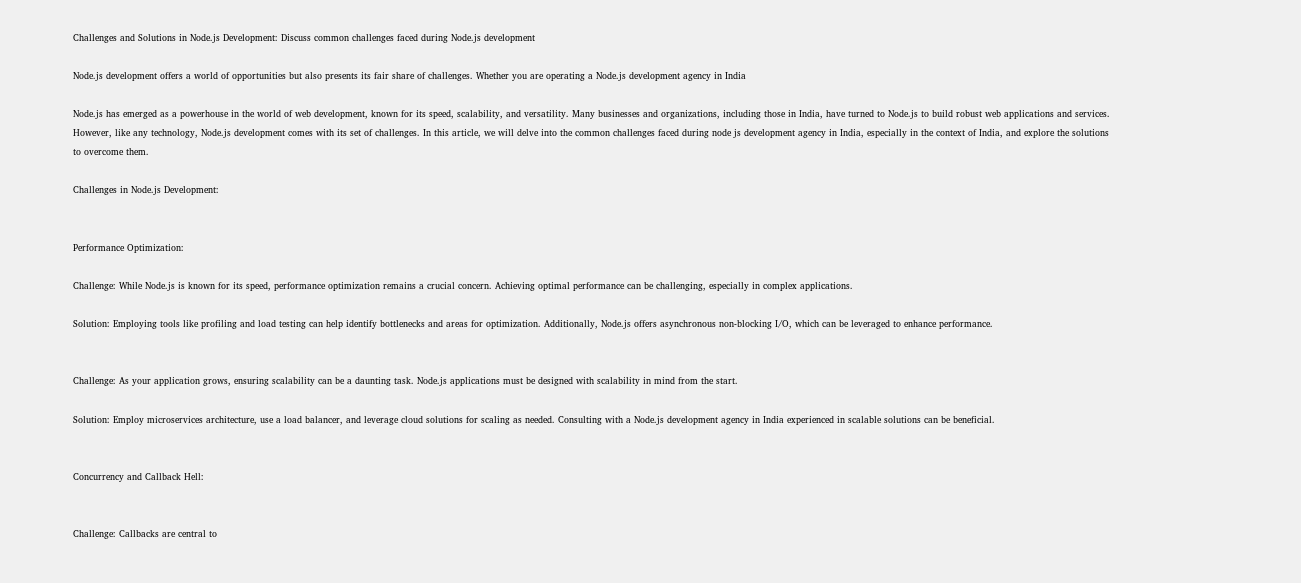Challenges and Solutions in Node.js Development: Discuss common challenges faced during Node.js development

Node.js development offers a world of opportunities but also presents its fair share of challenges. Whether you are operating a Node.js development agency in India

Node.js has emerged as a powerhouse in the world of web development, known for its speed, scalability, and versatility. Many businesses and organizations, including those in India, have turned to Node.js to build robust web applications and services. However, like any technology, Node.js development comes with its set of challenges. In this article, we will delve into the common challenges faced during node js development agency in India, especially in the context of India, and explore the solutions to overcome them.

Challenges in Node.js Development:


Performance Optimization:

Challenge: While Node.js is known for its speed, performance optimization remains a crucial concern. Achieving optimal performance can be challenging, especially in complex applications.

Solution: Employing tools like profiling and load testing can help identify bottlenecks and areas for optimization. Additionally, Node.js offers asynchronous non-blocking I/O, which can be leveraged to enhance performance.


Challenge: As your application grows, ensuring scalability can be a daunting task. Node.js applications must be designed with scalability in mind from the start.

Solution: Employ microservices architecture, use a load balancer, and leverage cloud solutions for scaling as needed. Consulting with a Node.js development agency in India experienced in scalable solutions can be beneficial.


Concurrency and Callback Hell:


Challenge: Callbacks are central to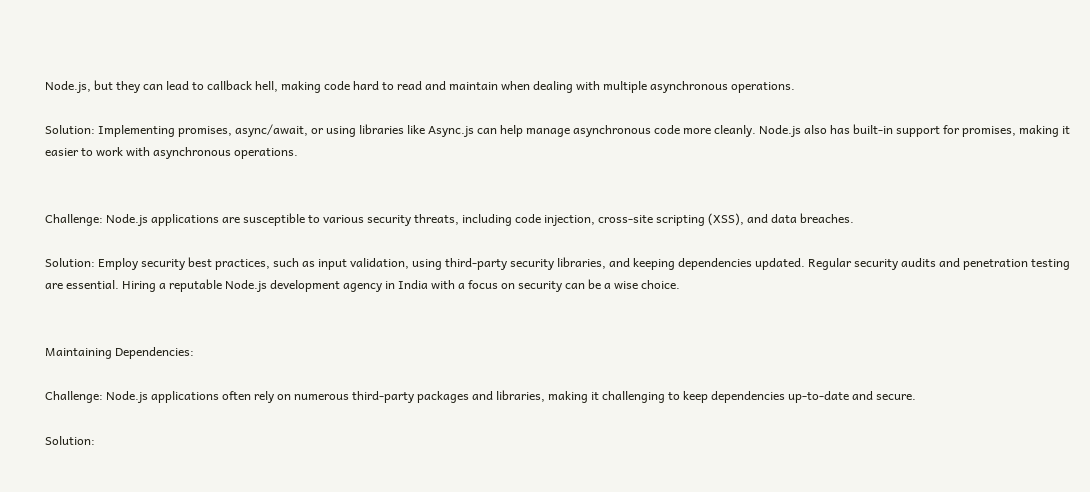Node.js, but they can lead to callback hell, making code hard to read and maintain when dealing with multiple asynchronous operations.

Solution: Implementing promises, async/await, or using libraries like Async.js can help manage asynchronous code more cleanly. Node.js also has built-in support for promises, making it easier to work with asynchronous operations.


Challenge: Node.js applications are susceptible to various security threats, including code injection, cross-site scripting (XSS), and data breaches.

Solution: Employ security best practices, such as input validation, using third-party security libraries, and keeping dependencies updated. Regular security audits and penetration testing are essential. Hiring a reputable Node.js development agency in India with a focus on security can be a wise choice.


Maintaining Dependencies:

Challenge: Node.js applications often rely on numerous third-party packages and libraries, making it challenging to keep dependencies up-to-date and secure.

Solution: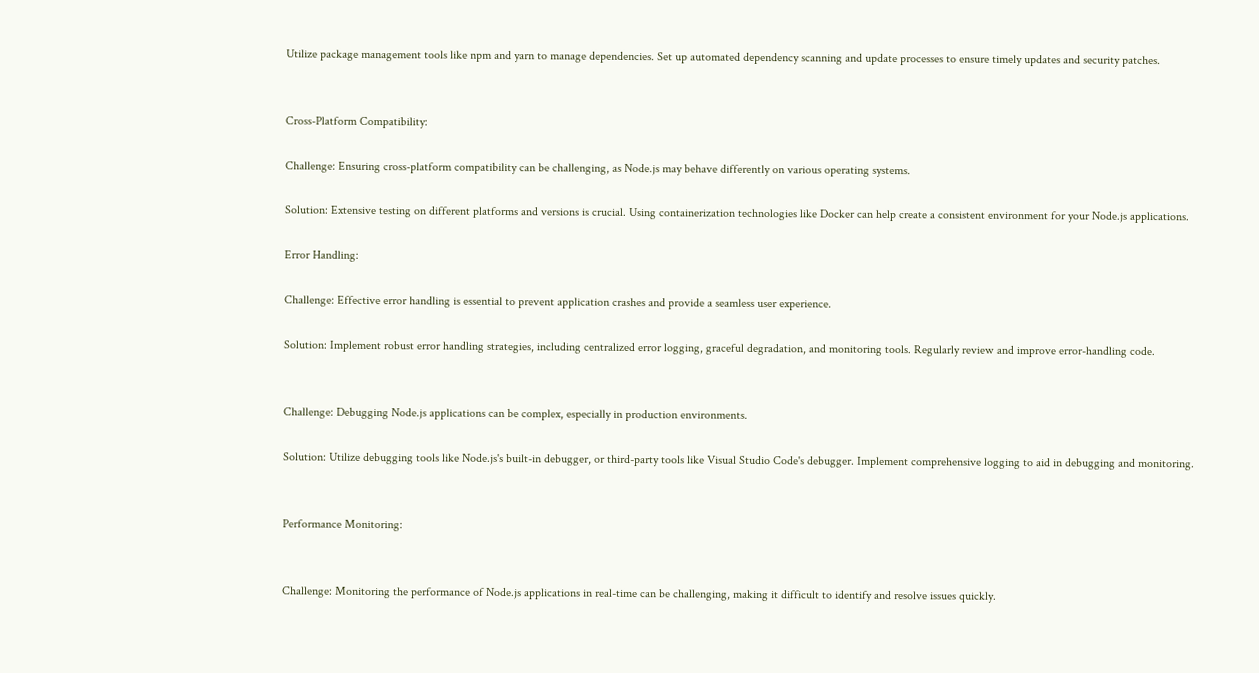Utilize package management tools like npm and yarn to manage dependencies. Set up automated dependency scanning and update processes to ensure timely updates and security patches.


Cross-Platform Compatibility:

Challenge: Ensuring cross-platform compatibility can be challenging, as Node.js may behave differently on various operating systems.

Solution: Extensive testing on different platforms and versions is crucial. Using containerization technologies like Docker can help create a consistent environment for your Node.js applications.

Error Handling:

Challenge: Effective error handling is essential to prevent application crashes and provide a seamless user experience.

Solution: Implement robust error handling strategies, including centralized error logging, graceful degradation, and monitoring tools. Regularly review and improve error-handling code.


Challenge: Debugging Node.js applications can be complex, especially in production environments.

Solution: Utilize debugging tools like Node.js's built-in debugger, or third-party tools like Visual Studio Code's debugger. Implement comprehensive logging to aid in debugging and monitoring.


Performance Monitoring:


Challenge: Monitoring the performance of Node.js applications in real-time can be challenging, making it difficult to identify and resolve issues quickly.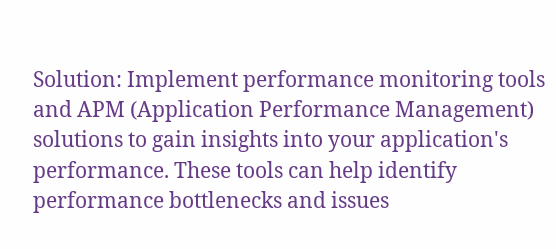Solution: Implement performance monitoring tools and APM (Application Performance Management) solutions to gain insights into your application's performance. These tools can help identify performance bottlenecks and issues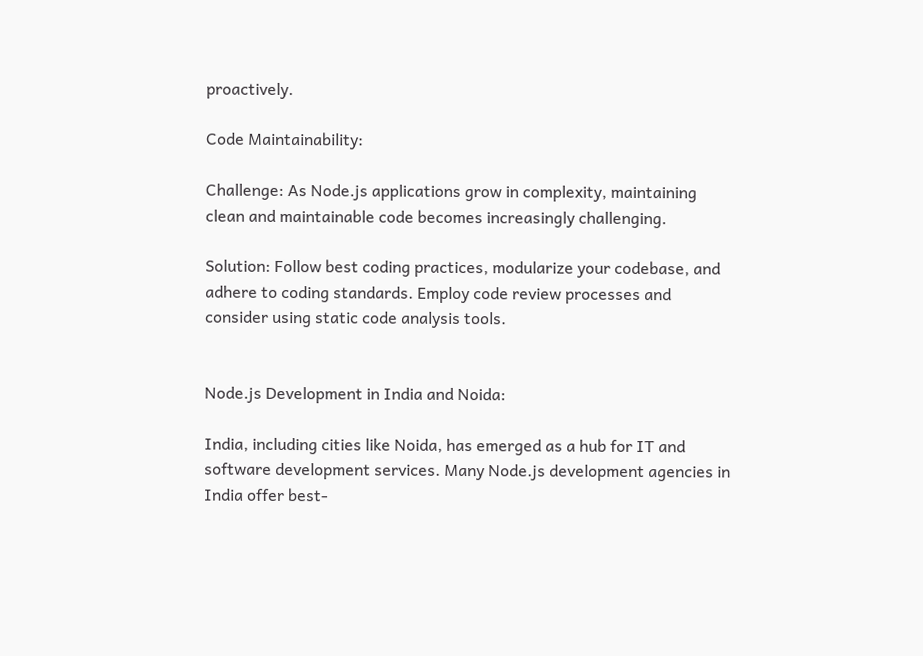proactively.

Code Maintainability:

Challenge: As Node.js applications grow in complexity, maintaining clean and maintainable code becomes increasingly challenging.

Solution: Follow best coding practices, modularize your codebase, and adhere to coding standards. Employ code review processes and consider using static code analysis tools.


Node.js Development in India and Noida:

India, including cities like Noida, has emerged as a hub for IT and software development services. Many Node.js development agencies in India offer best-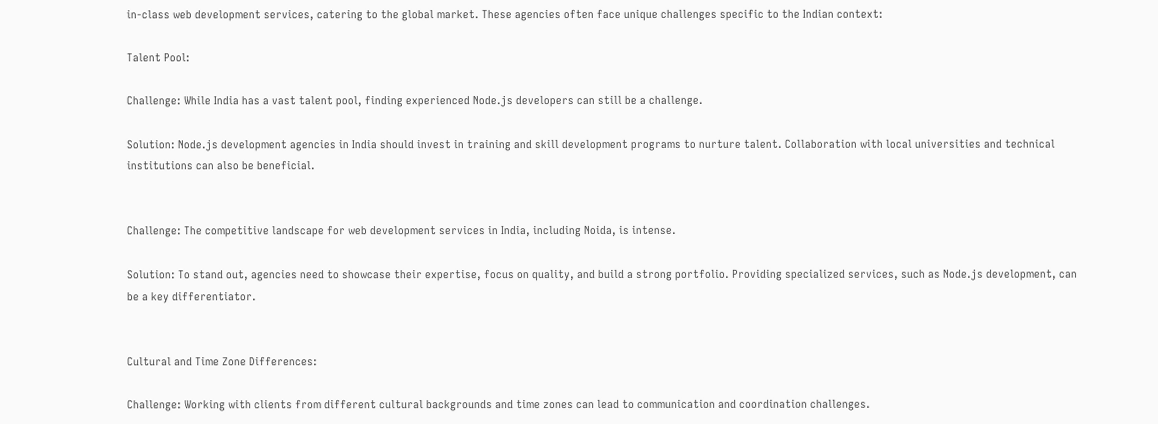in-class web development services, catering to the global market. These agencies often face unique challenges specific to the Indian context:

Talent Pool:

Challenge: While India has a vast talent pool, finding experienced Node.js developers can still be a challenge.

Solution: Node.js development agencies in India should invest in training and skill development programs to nurture talent. Collaboration with local universities and technical institutions can also be beneficial.


Challenge: The competitive landscape for web development services in India, including Noida, is intense.

Solution: To stand out, agencies need to showcase their expertise, focus on quality, and build a strong portfolio. Providing specialized services, such as Node.js development, can be a key differentiator.


Cultural and Time Zone Differences:

Challenge: Working with clients from different cultural backgrounds and time zones can lead to communication and coordination challenges.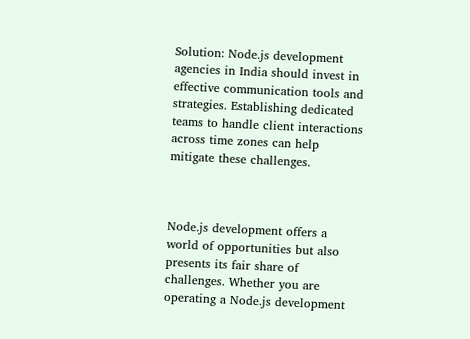Solution: Node.js development agencies in India should invest in effective communication tools and strategies. Establishing dedicated teams to handle client interactions across time zones can help mitigate these challenges.



Node.js development offers a world of opportunities but also presents its fair share of challenges. Whether you are operating a Node.js development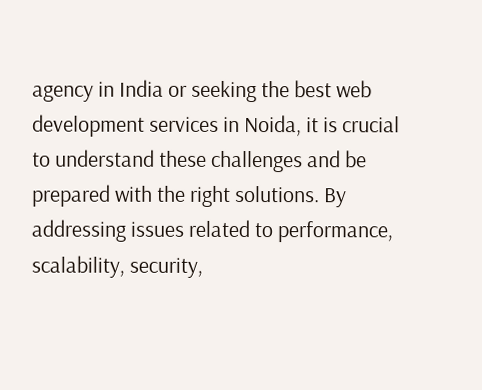agency in India or seeking the best web development services in Noida, it is crucial to understand these challenges and be prepared with the right solutions. By addressing issues related to performance, scalability, security,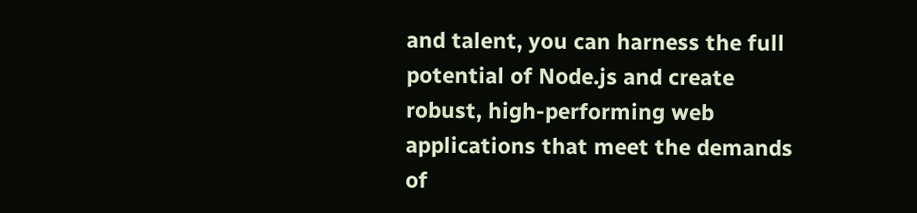and talent, you can harness the full potential of Node.js and create robust, high-performing web applications that meet the demands of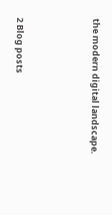the modern digital landscape.



2 Blog posts